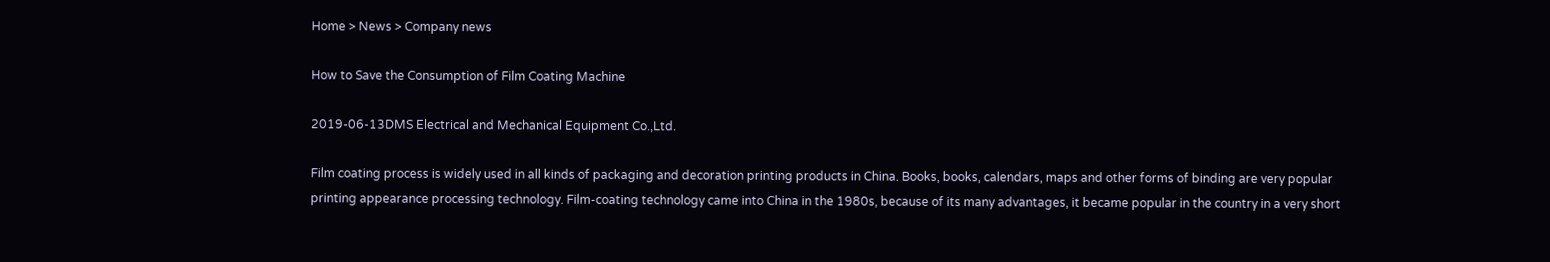Home > News > Company news

How to Save the Consumption of Film Coating Machine

2019-06-13DMS Electrical and Mechanical Equipment Co.,Ltd.

Film coating process is widely used in all kinds of packaging and decoration printing products in China. Books, books, calendars, maps and other forms of binding are very popular printing appearance processing technology. Film-coating technology came into China in the 1980s, because of its many advantages, it became popular in the country in a very short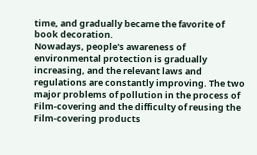time, and gradually became the favorite of book decoration.
Nowadays, people's awareness of environmental protection is gradually increasing, and the relevant laws and regulations are constantly improving. The two major problems of pollution in the process of Film-covering and the difficulty of reusing the Film-covering products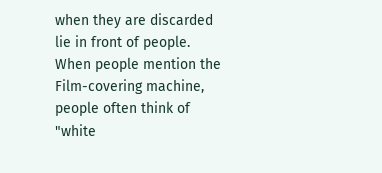when they are discarded lie in front of people. When people mention the Film-covering machine, people often think of "white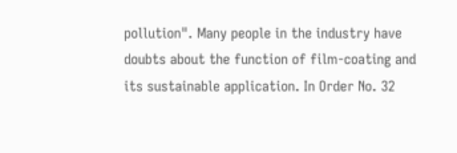pollution". Many people in the industry have doubts about the function of film-coating and its sustainable application. In Order No. 32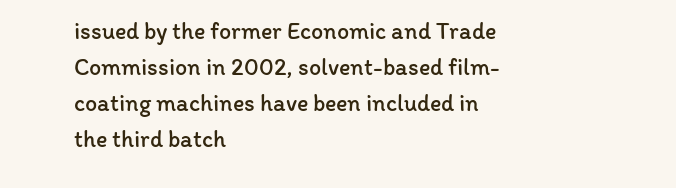issued by the former Economic and Trade Commission in 2002, solvent-based film-coating machines have been included in the third batch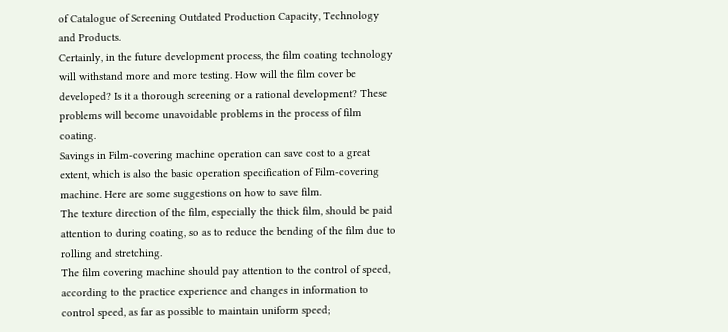of Catalogue of Screening Outdated Production Capacity, Technology and Products.
Certainly, in the future development process, the film coating technology will withstand more and more testing. How will the film cover be developed? Is it a thorough screening or a rational development? These problems will become unavoidable problems in the process of film coating.
Savings in Film-covering machine operation can save cost to a great extent, which is also the basic operation specification of Film-covering machine. Here are some suggestions on how to save film.
The texture direction of the film, especially the thick film, should be paid attention to during coating, so as to reduce the bending of the film due to rolling and stretching.
The film covering machine should pay attention to the control of speed, according to the practice experience and changes in information to control speed, as far as possible to maintain uniform speed;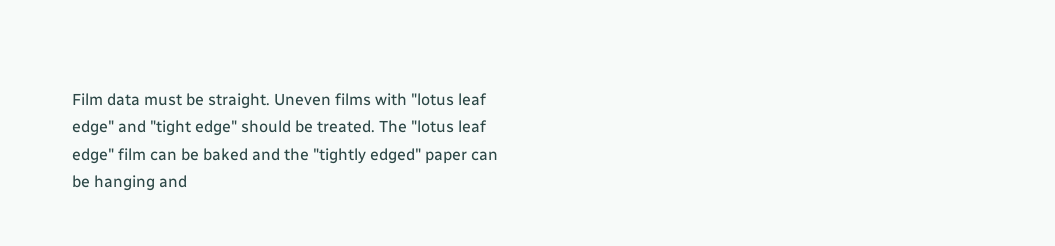Film data must be straight. Uneven films with "lotus leaf edge" and "tight edge" should be treated. The "lotus leaf edge" film can be baked and the "tightly edged" paper can be hanging and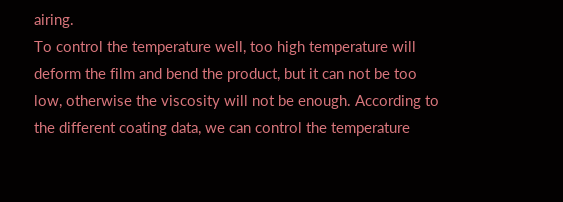airing.
To control the temperature well, too high temperature will deform the film and bend the product, but it can not be too low, otherwise the viscosity will not be enough. According to the different coating data, we can control the temperature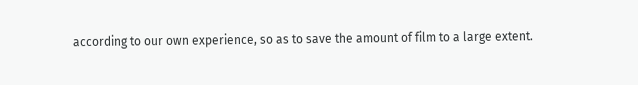according to our own experience, so as to save the amount of film to a large extent.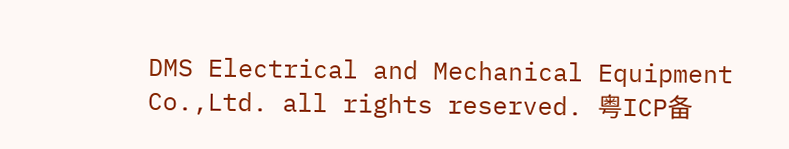DMS Electrical and Mechanical Equipment Co.,Ltd. all rights reserved. 粤ICP备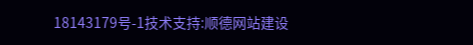18143179号-1技术支持:顺德网站建设